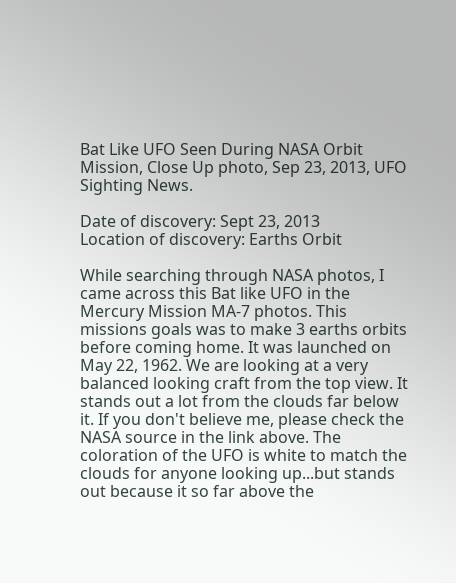Bat Like UFO Seen During NASA Orbit Mission, Close Up photo, Sep 23, 2013, UFO Sighting News.

Date of discovery: Sept 23, 2013
Location of discovery: Earths Orbit

While searching through NASA photos, I came across this Bat like UFO in the Mercury Mission MA-7 photos. This missions goals was to make 3 earths orbits before coming home. It was launched on May 22, 1962. We are looking at a very balanced looking craft from the top view. It stands out a lot from the clouds far below it. If you don't believe me, please check the NASA source in the link above. The coloration of the UFO is white to match the clouds for anyone looking up...but stands out because it so far above the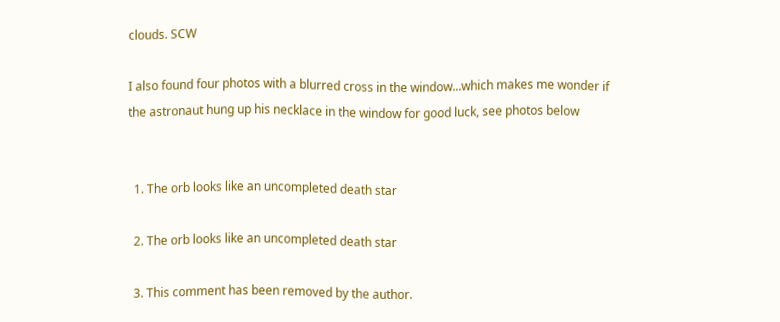clouds. SCW

I also found four photos with a blurred cross in the window...which makes me wonder if the astronaut hung up his necklace in the window for good luck, see photos below


  1. The orb looks like an uncompleted death star

  2. The orb looks like an uncompleted death star

  3. This comment has been removed by the author.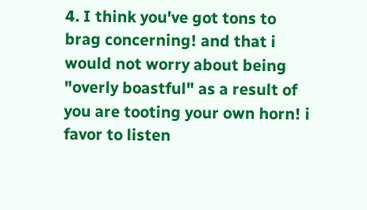4. I think you've got tons to brag concerning! and that i would not worry about being "overly boastful" as a result of you are tooting your own horn! i favor to listen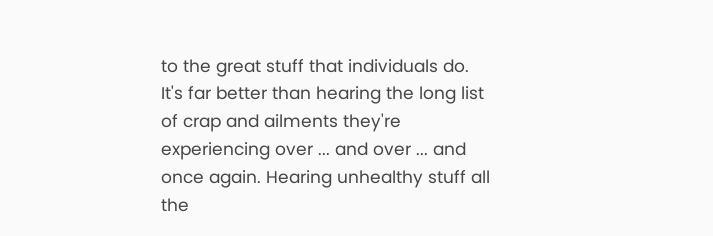to the great stuff that individuals do. It's far better than hearing the long list of crap and ailments they're experiencing over ... and over ... and once again. Hearing unhealthy stuff all the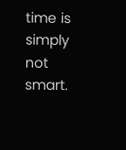time is simply not smart.